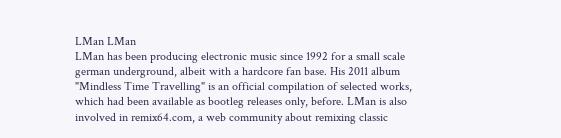LMan LMan
LMan has been producing electronic music since 1992 for a small scale german underground, albeit with a hardcore fan base. His 2011 album "Mindless Time Travelling" is an official compilation of selected works, which had been available as bootleg releases only, before. LMan is also involved in remix64.com, a web community about remixing classic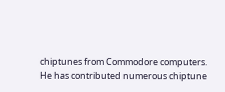chiptunes from Commodore computers. He has contributed numerous chiptune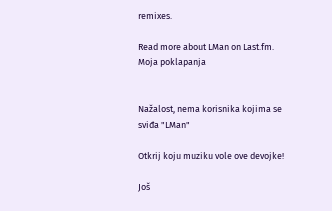remixes.

Read more about LMan on Last.fm.
Moja poklapanja


Nažalost, nema korisnika kojima se sviđa "LMan"

Otkrij koju muziku vole ove devojke!

Još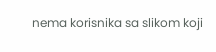nema korisnika sa slikom koji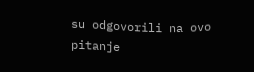su odgovorili na ovo pitanje